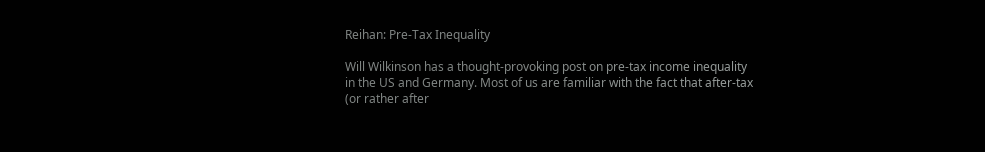Reihan: Pre-Tax Inequality

Will Wilkinson has a thought-provoking post on pre-tax income inequality in the US and Germany. Most of us are familiar with the fact that after-tax (or rather after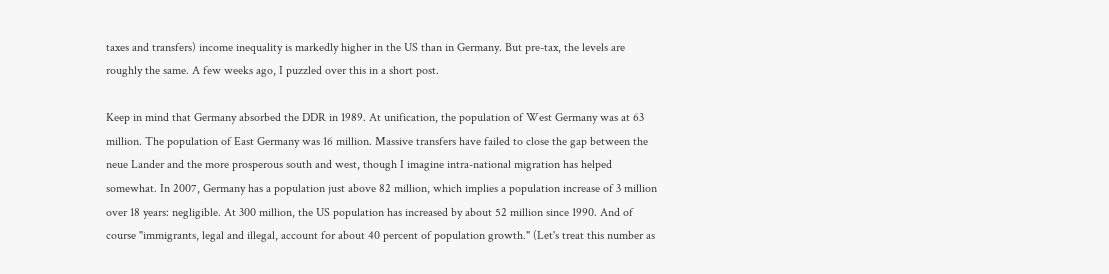taxes and transfers) income inequality is markedly higher in the US than in Germany. But pre-tax, the levels are roughly the same. A few weeks ago, I puzzled over this in a short post.

Keep in mind that Germany absorbed the DDR in 1989. At unification, the population of West Germany was at 63 million. The population of East Germany was 16 million. Massive transfers have failed to close the gap between the neue Lander and the more prosperous south and west, though I imagine intra-national migration has helped somewhat. In 2007, Germany has a population just above 82 million, which implies a population increase of 3 million over 18 years: negligible. At 300 million, the US population has increased by about 52 million since 1990. And of course "immigrants, legal and illegal, account for about 40 percent of population growth." (Let's treat this number as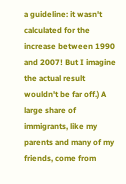a guideline: it wasn't calculated for the increase between 1990 and 2007! But I imagine the actual result wouldn't be far off.) A large share of immigrants, like my parents and many of my friends, come from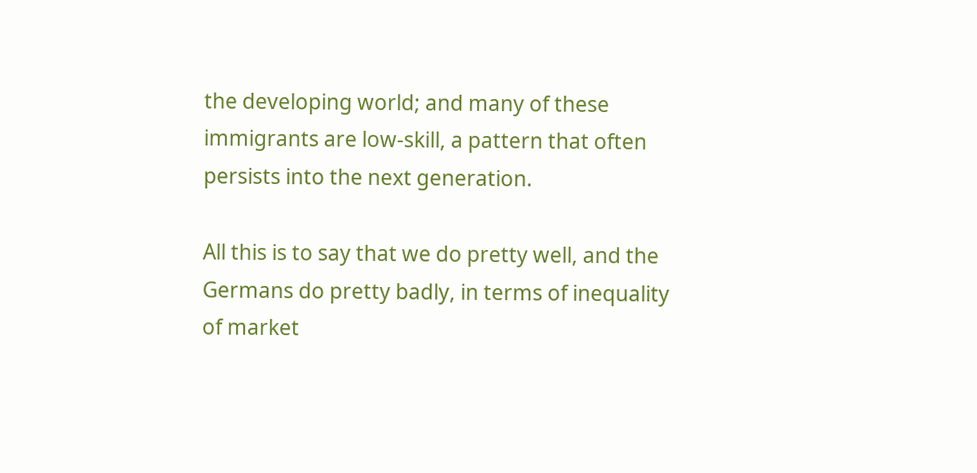the developing world; and many of these immigrants are low-skill, a pattern that often persists into the next generation.

All this is to say that we do pretty well, and the Germans do pretty badly, in terms of inequality of market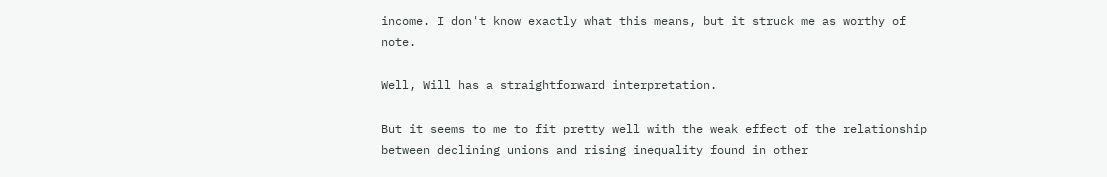income. I don't know exactly what this means, but it struck me as worthy of note.

Well, Will has a straightforward interpretation.

But it seems to me to fit pretty well with the weak effect of the relationship between declining unions and rising inequality found in other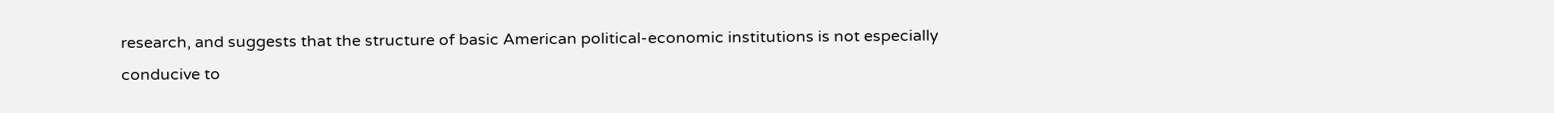research, and suggests that the structure of basic American political-economic institutions is not especially conducive to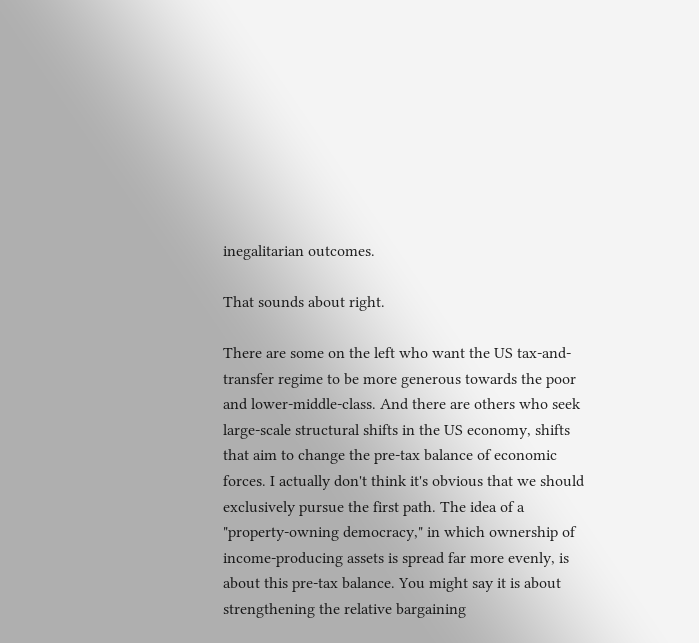inegalitarian outcomes.

That sounds about right.

There are some on the left who want the US tax-and-transfer regime to be more generous towards the poor and lower-middle-class. And there are others who seek large-scale structural shifts in the US economy, shifts that aim to change the pre-tax balance of economic forces. I actually don't think it's obvious that we should exclusively pursue the first path. The idea of a "property-owning democracy," in which ownership of income-producing assets is spread far more evenly, is about this pre-tax balance. You might say it is about strengthening the relative bargaining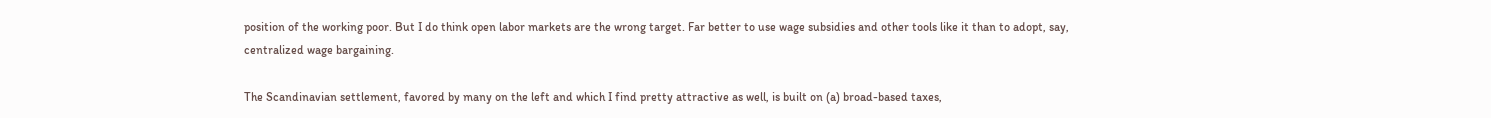position of the working poor. But I do think open labor markets are the wrong target. Far better to use wage subsidies and other tools like it than to adopt, say, centralized wage bargaining.

The Scandinavian settlement, favored by many on the left and which I find pretty attractive as well, is built on (a) broad-based taxes,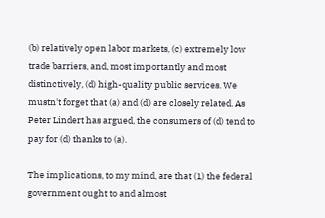(b) relatively open labor markets, (c) extremely low trade barriers, and, most importantly and most distinctively, (d) high-quality public services. We mustn't forget that (a) and (d) are closely related. As Peter Lindert has argued, the consumers of (d) tend to pay for (d) thanks to (a).

The implications, to my mind, are that (1) the federal government ought to and almost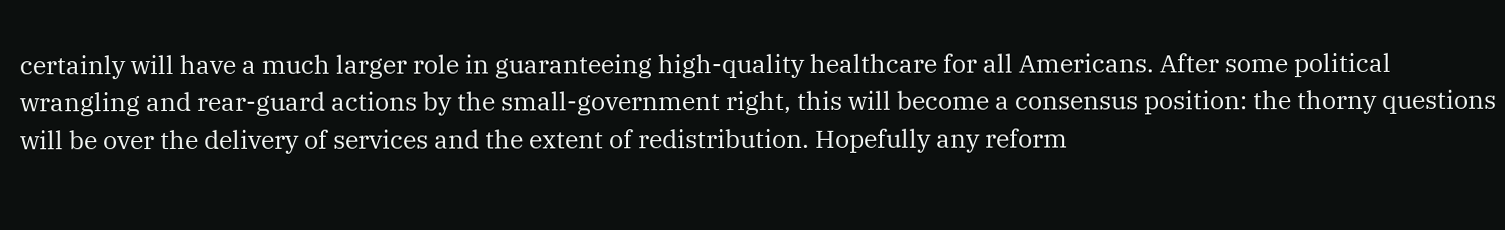certainly will have a much larger role in guaranteeing high-quality healthcare for all Americans. After some political wrangling and rear-guard actions by the small-government right, this will become a consensus position: the thorny questions will be over the delivery of services and the extent of redistribution. Hopefully any reform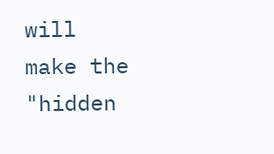will make the "hidden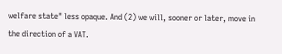welfare state" less opaque. And (2) we will, sooner or later, move in the direction of a VAT.